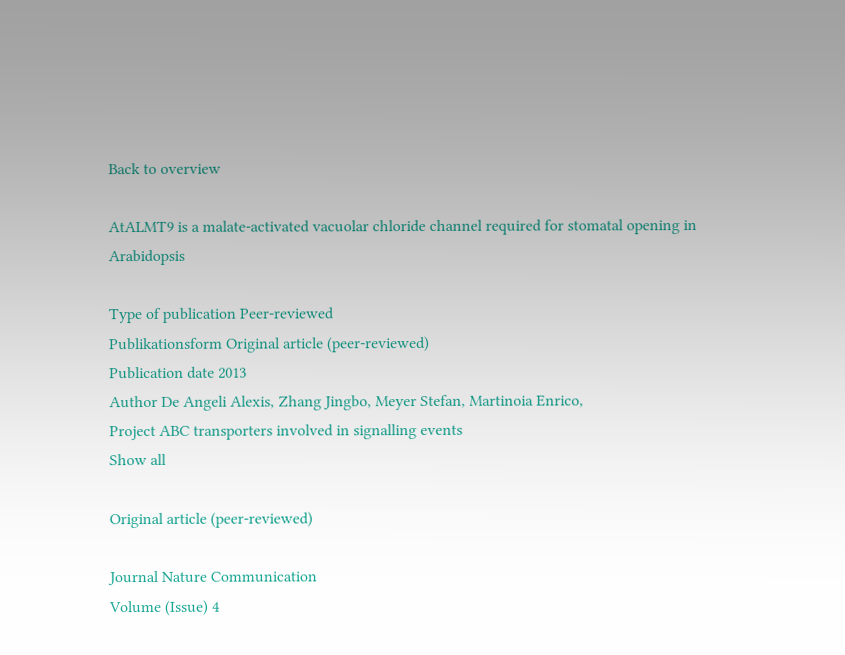Back to overview

AtALMT9 is a malate-activated vacuolar chloride channel required for stomatal opening in Arabidopsis

Type of publication Peer-reviewed
Publikationsform Original article (peer-reviewed)
Publication date 2013
Author De Angeli Alexis, Zhang Jingbo, Meyer Stefan, Martinoia Enrico,
Project ABC transporters involved in signalling events
Show all

Original article (peer-reviewed)

Journal Nature Communication
Volume (Issue) 4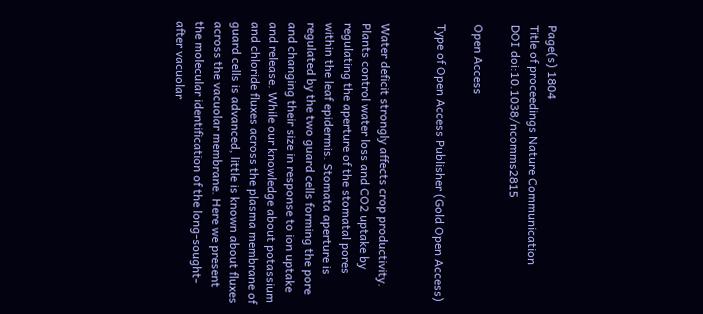Page(s) 1804
Title of proceedings Nature Communication
DOI doi:10.1038/ncomms2815

Open Access

Type of Open Access Publisher (Gold Open Access)


Water deficit strongly affects crop productivity. Plants control water loss and CO2 uptake by regulating the aperture of the stomatal pores within the leaf epidermis. Stomata aperture is regulated by the two guard cells forming the pore and changing their size in response to ion uptake and release. While our knowledge about potassium and chloride fluxes across the plasma membrane of guard cells is advanced, little is known about fluxes across the vacuolar membrane. Here we present the molecular identification of the long-sought-after vacuolar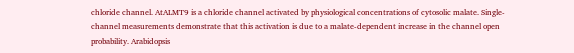chloride channel. AtALMT9 is a chloride channel activated by physiological concentrations of cytosolic malate. Single-channel measurements demonstrate that this activation is due to a malate-dependent increase in the channel open probability. Arabidopsis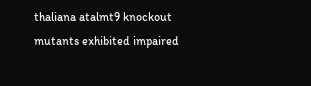thaliana atalmt9 knockout mutants exhibited impaired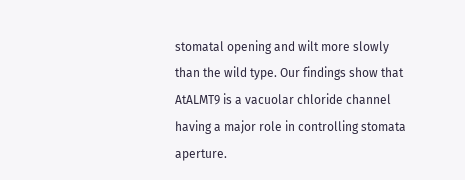stomatal opening and wilt more slowly than the wild type. Our findings show that AtALMT9 is a vacuolar chloride channel having a major role in controlling stomata aperture.